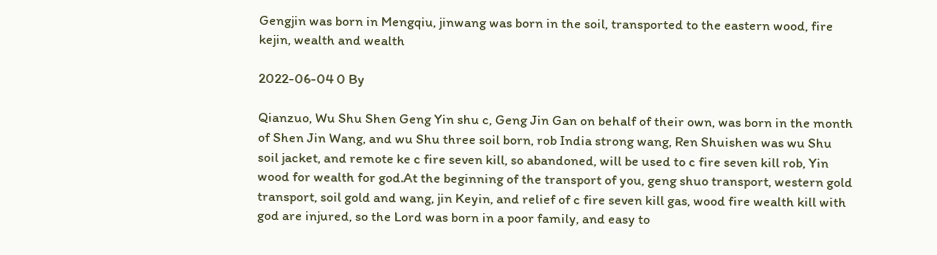Gengjin was born in Mengqiu, jinwang was born in the soil, transported to the eastern wood, fire kejin, wealth and wealth

2022-06-04 0 By

Qianzuo, Wu Shu Shen Geng Yin shu c, Geng Jin Gan on behalf of their own, was born in the month of Shen Jin Wang, and wu Shu three soil born, rob India strong wang, Ren Shuishen was wu Shu soil jacket, and remote ke c fire seven kill, so abandoned, will be used to c fire seven kill rob, Yin wood for wealth for god.At the beginning of the transport of you, geng shuo transport, western gold transport, soil gold and wang, jin Keyin, and relief of c fire seven kill gas, wood fire wealth kill with god are injured, so the Lord was born in a poor family, and easy to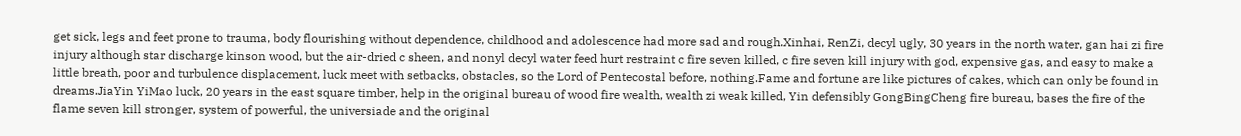get sick, legs and feet prone to trauma, body flourishing without dependence, childhood and adolescence had more sad and rough.Xinhai, RenZi, decyl ugly, 30 years in the north water, gan hai zi fire injury although star discharge kinson wood, but the air-dried c sheen, and nonyl decyl water feed hurt restraint c fire seven killed, c fire seven kill injury with god, expensive gas, and easy to make a little breath, poor and turbulence displacement, luck meet with setbacks, obstacles, so the Lord of Pentecostal before, nothing.Fame and fortune are like pictures of cakes, which can only be found in dreams.JiaYin YiMao luck, 20 years in the east square timber, help in the original bureau of wood fire wealth, wealth zi weak killed, Yin defensibly GongBingCheng fire bureau, bases the fire of the flame seven kill stronger, system of powerful, the universiade and the original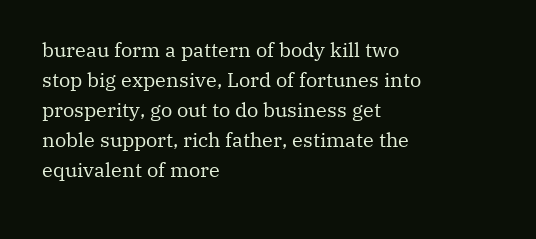bureau form a pattern of body kill two stop big expensive, Lord of fortunes into prosperity, go out to do business get noble support, rich father, estimate the equivalent of more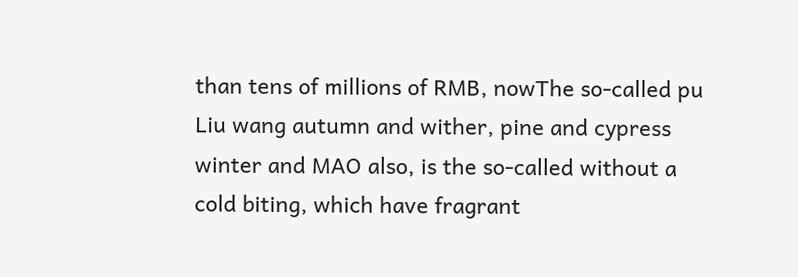than tens of millions of RMB, nowThe so-called pu Liu wang autumn and wither, pine and cypress winter and MAO also, is the so-called without a cold biting, which have fragrant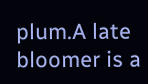plum.A late bloomer is a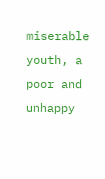miserable youth, a poor and unhappy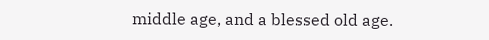middle age, and a blessed old age.